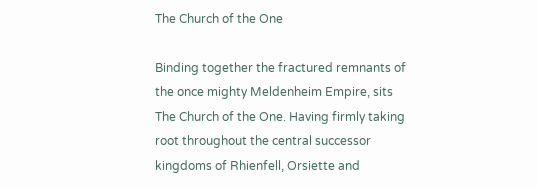The Church of the One

Binding together the fractured remnants of the once mighty Meldenheim Empire, sits The Church of the One. Having firmly taking root throughout the central successor kingdoms of Rhienfell, Orsiette and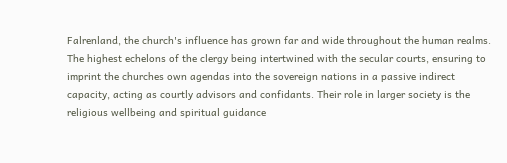Falrenland, the church's influence has grown far and wide throughout the human realms. The highest echelons of the clergy being intertwined with the secular courts, ensuring to imprint the churches own agendas into the sovereign nations in a passive indirect capacity, acting as courtly advisors and confidants. Their role in larger society is the religious wellbeing and spiritual guidance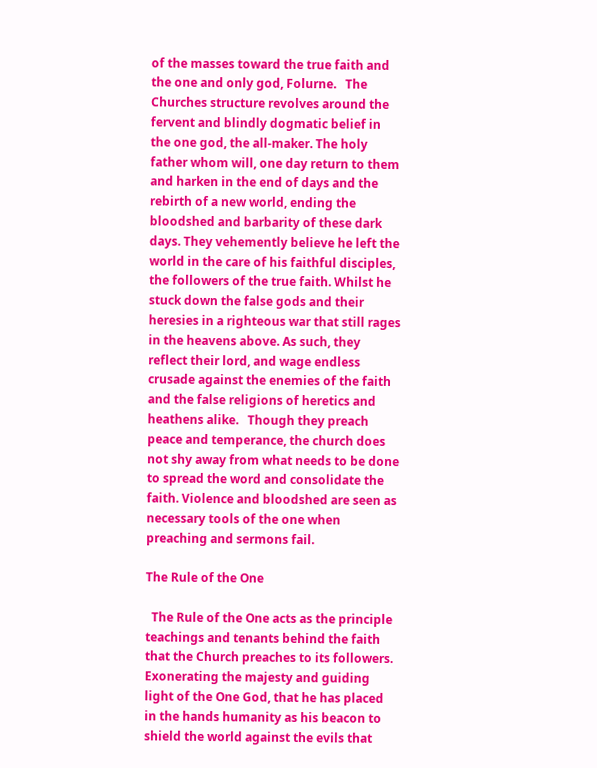of the masses toward the true faith and the one and only god, Folurne.   The Churches structure revolves around the fervent and blindly dogmatic belief in the one god, the all-maker. The holy father whom will, one day return to them and harken in the end of days and the rebirth of a new world, ending the bloodshed and barbarity of these dark days. They vehemently believe he left the world in the care of his faithful disciples, the followers of the true faith. Whilst he stuck down the false gods and their heresies in a righteous war that still rages in the heavens above. As such, they reflect their lord, and wage endless crusade against the enemies of the faith and the false religions of heretics and heathens alike.   Though they preach peace and temperance, the church does not shy away from what needs to be done to spread the word and consolidate the faith. Violence and bloodshed are seen as necessary tools of the one when preaching and sermons fail.

The Rule of the One

  The Rule of the One acts as the principle teachings and tenants behind the faith that the Church preaches to its followers. Exonerating the majesty and guiding light of the One God, that he has placed in the hands humanity as his beacon to shield the world against the evils that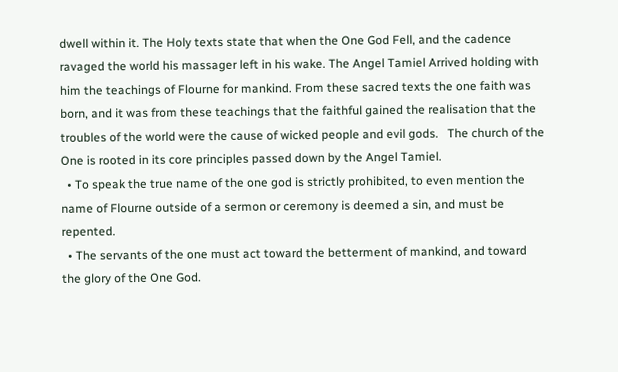dwell within it. The Holy texts state that when the One God Fell, and the cadence ravaged the world his massager left in his wake. The Angel Tamiel Arrived holding with him the teachings of Flourne for mankind. From these sacred texts the one faith was born, and it was from these teachings that the faithful gained the realisation that the troubles of the world were the cause of wicked people and evil gods.   The church of the One is rooted in its core principles passed down by the Angel Tamiel.
  • To speak the true name of the one god is strictly prohibited, to even mention the name of Flourne outside of a sermon or ceremony is deemed a sin, and must be repented.
  • The servants of the one must act toward the betterment of mankind, and toward the glory of the One God.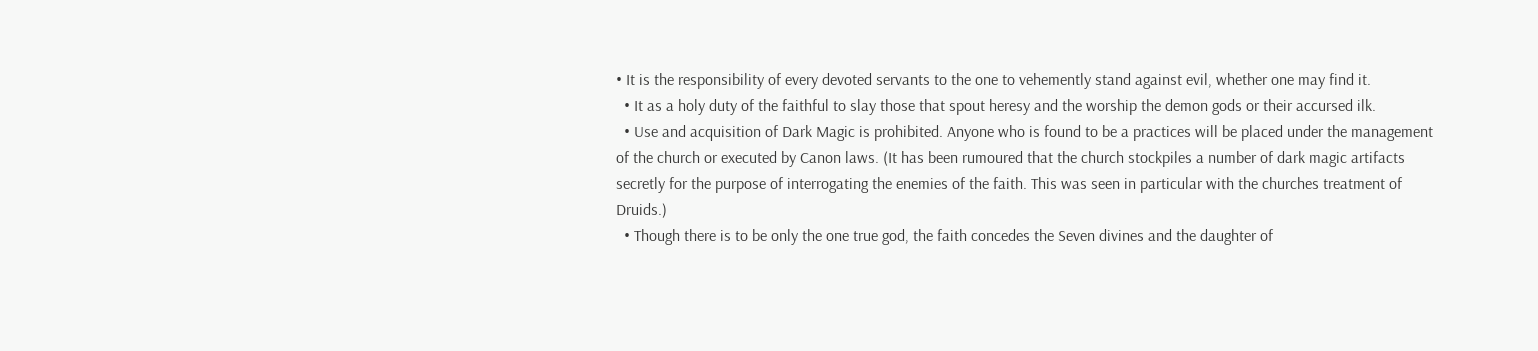• It is the responsibility of every devoted servants to the one to vehemently stand against evil, whether one may find it.
  • It as a holy duty of the faithful to slay those that spout heresy and the worship the demon gods or their accursed ilk.
  • Use and acquisition of Dark Magic is prohibited. Anyone who is found to be a practices will be placed under the management of the church or executed by Canon laws. (It has been rumoured that the church stockpiles a number of dark magic artifacts secretly for the purpose of interrogating the enemies of the faith. This was seen in particular with the churches treatment of Druids.)
  • Though there is to be only the one true god, the faith concedes the Seven divines and the daughter of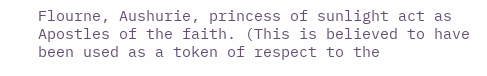Flourne, Aushurie, princess of sunlight act as Apostles of the faith. (This is believed to have been used as a token of respect to the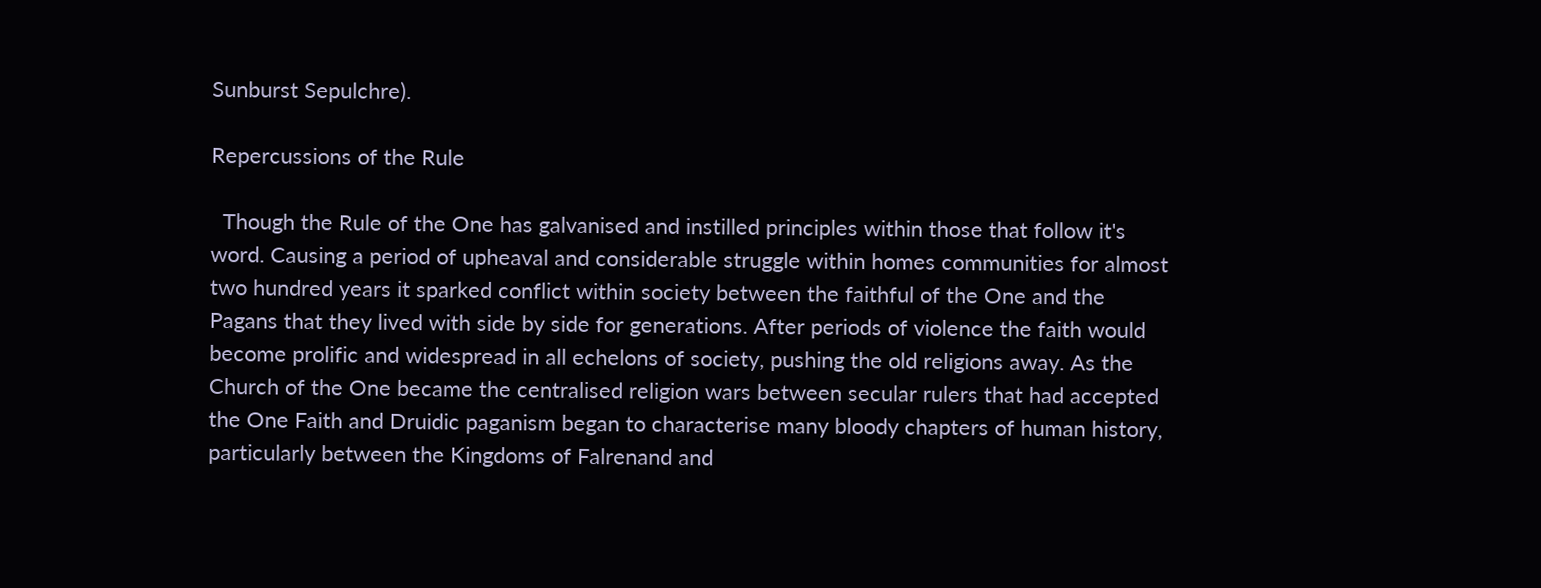Sunburst Sepulchre).

Repercussions of the Rule

  Though the Rule of the One has galvanised and instilled principles within those that follow it's word. Causing a period of upheaval and considerable struggle within homes communities for almost two hundred years it sparked conflict within society between the faithful of the One and the Pagans that they lived with side by side for generations. After periods of violence the faith would become prolific and widespread in all echelons of society, pushing the old religions away. As the Church of the One became the centralised religion wars between secular rulers that had accepted the One Faith and Druidic paganism began to characterise many bloody chapters of human history, particularly between the Kingdoms of Falrenand and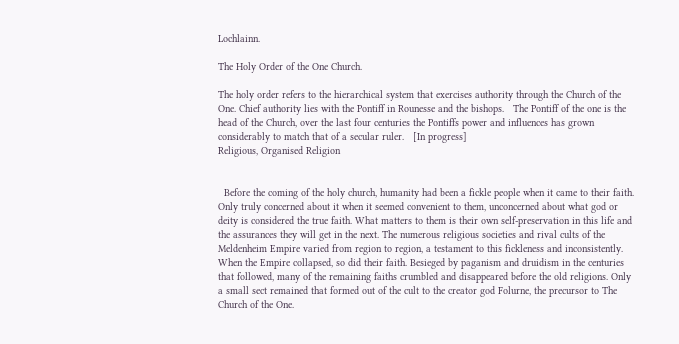Lochlainn.

The Holy Order of the One Church.

The holy order refers to the hierarchical system that exercises authority through the Church of the One. Chief authority lies with the Pontiff in Rounesse and the bishops.   The Pontiff of the one is the head of the Church, over the last four centuries the Pontiffs power and influences has grown considerably to match that of a secular ruler.   [In progress]
Religious, Organised Religion


  Before the coming of the holy church, humanity had been a fickle people when it came to their faith. Only truly concerned about it when it seemed convenient to them, unconcerned about what god or deity is considered the true faith. What matters to them is their own self-preservation in this life and the assurances they will get in the next. The numerous religious societies and rival cults of the Meldenheim Empire varied from region to region, a testament to this fickleness and inconsistently. When the Empire collapsed, so did their faith. Besieged by paganism and druidism in the centuries that followed, many of the remaining faiths crumbled and disappeared before the old religions. Only a small sect remained that formed out of the cult to the creator god Folurne, the precursor to The Church of the One.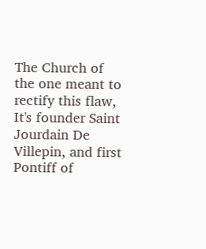The Church of the one meant to rectify this flaw, It's founder Saint Jourdain De Villepin, and first Pontiff of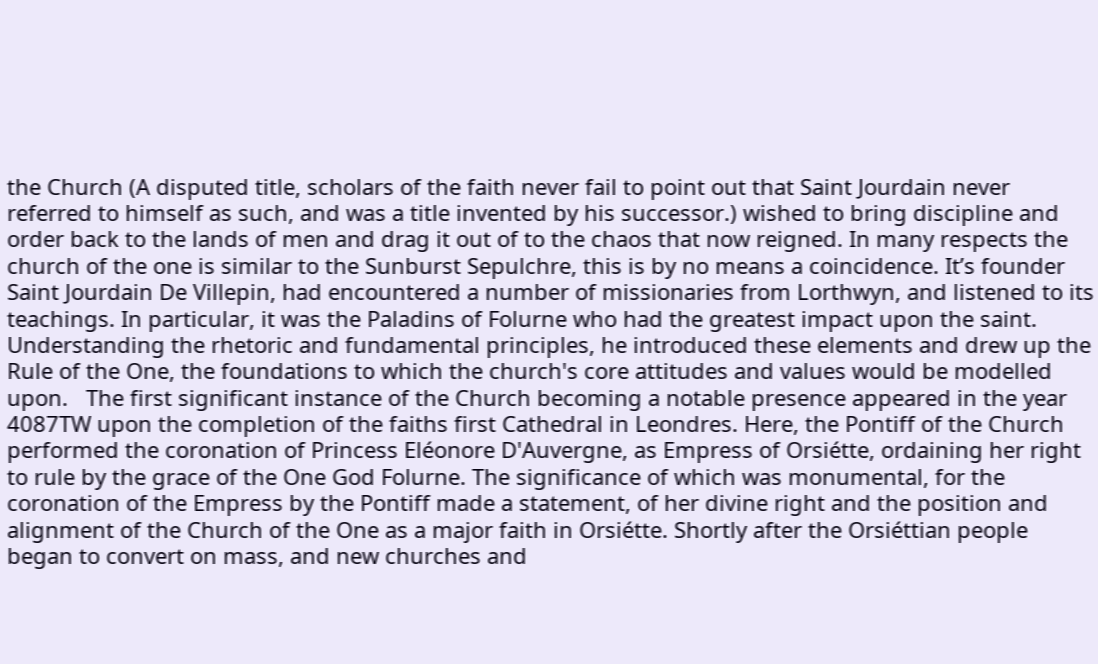the Church (A disputed title, scholars of the faith never fail to point out that Saint Jourdain never referred to himself as such, and was a title invented by his successor.) wished to bring discipline and order back to the lands of men and drag it out of to the chaos that now reigned. In many respects the church of the one is similar to the Sunburst Sepulchre, this is by no means a coincidence. It’s founder Saint Jourdain De Villepin, had encountered a number of missionaries from Lorthwyn, and listened to its teachings. In particular, it was the Paladins of Folurne who had the greatest impact upon the saint. Understanding the rhetoric and fundamental principles, he introduced these elements and drew up the Rule of the One, the foundations to which the church's core attitudes and values would be modelled upon.   The first significant instance of the Church becoming a notable presence appeared in the year 4087TW upon the completion of the faiths first Cathedral in Leondres. Here, the Pontiff of the Church performed the coronation of Princess Eléonore D'Auvergne, as Empress of Orsiétte, ordaining her right to rule by the grace of the One God Folurne. The significance of which was monumental, for the coronation of the Empress by the Pontiff made a statement, of her divine right and the position and alignment of the Church of the One as a major faith in Orsiétte. Shortly after the Orsiéttian people began to convert on mass, and new churches and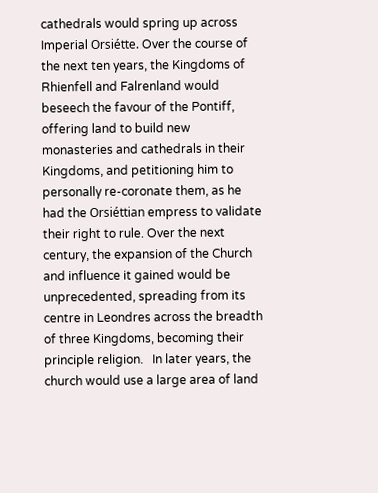cathedrals would spring up across Imperial Orsiétte. Over the course of the next ten years, the Kingdoms of Rhienfell and Falrenland would beseech the favour of the Pontiff, offering land to build new monasteries and cathedrals in their Kingdoms, and petitioning him to personally re-coronate them, as he had the Orsiéttian empress to validate their right to rule. Over the next century, the expansion of the Church and influence it gained would be unprecedented, spreading from its centre in Leondres across the breadth of three Kingdoms, becoming their principle religion.   In later years, the church would use a large area of land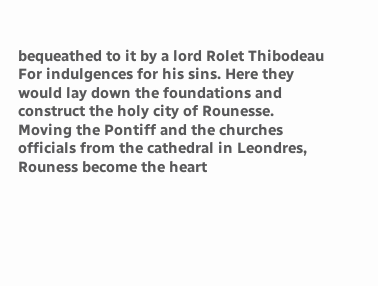bequeathed to it by a lord Rolet Thibodeau For indulgences for his sins. Here they would lay down the foundations and construct the holy city of Rounesse. Moving the Pontiff and the churches officials from the cathedral in Leondres, Rouness become the heart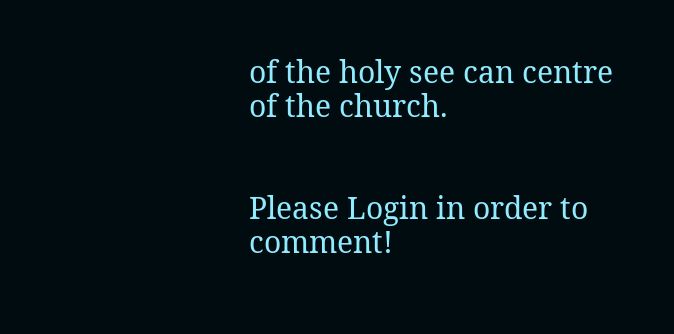of the holy see can centre of the church.


Please Login in order to comment!